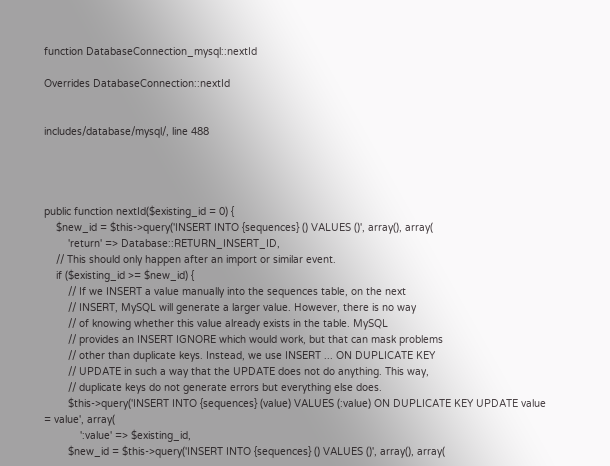function DatabaseConnection_mysql::nextId

Overrides DatabaseConnection::nextId


includes/database/mysql/, line 488




public function nextId($existing_id = 0) {
    $new_id = $this->query('INSERT INTO {sequences} () VALUES ()', array(), array(
        'return' => Database::RETURN_INSERT_ID,
    // This should only happen after an import or similar event.
    if ($existing_id >= $new_id) {
        // If we INSERT a value manually into the sequences table, on the next
        // INSERT, MySQL will generate a larger value. However, there is no way
        // of knowing whether this value already exists in the table. MySQL
        // provides an INSERT IGNORE which would work, but that can mask problems
        // other than duplicate keys. Instead, we use INSERT ... ON DUPLICATE KEY
        // UPDATE in such a way that the UPDATE does not do anything. This way,
        // duplicate keys do not generate errors but everything else does.
        $this->query('INSERT INTO {sequences} (value) VALUES (:value) ON DUPLICATE KEY UPDATE value = value', array(
            ':value' => $existing_id,
        $new_id = $this->query('INSERT INTO {sequences} () VALUES ()', array(), array(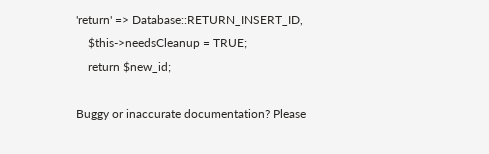'return' => Database::RETURN_INSERT_ID,
    $this->needsCleanup = TRUE;
    return $new_id;

Buggy or inaccurate documentation? Please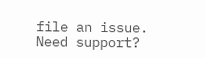file an issue. Need support?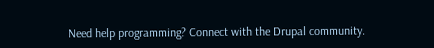Need help programming? Connect with the Drupal community.